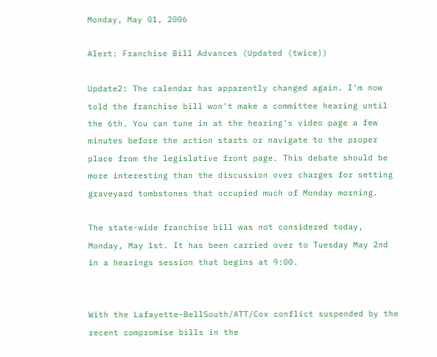Monday, May 01, 2006

Alert: Franchise Bill Advances (Updated (twice))

Update2: The calendar has apparently changed again. I'm now told the franchise bill won't make a committee hearing until the 6th. You can tune in at the hearing's video page a few minutes before the action starts or navigate to the proper place from the legislative front page. This debate should be more interesting than the discussion over charges for setting graveyard tombstones that occupied much of Monday morning.

The state-wide franchise bill was not considered today, Monday, May 1st. It has been carried over to Tuesday May 2nd in a hearings session that begins at 9:00.


With the Lafayette-BellSouth/ATT/Cox conflict suspended by the recent compromise bills in the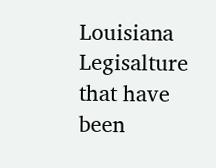Louisiana Legisalture that have been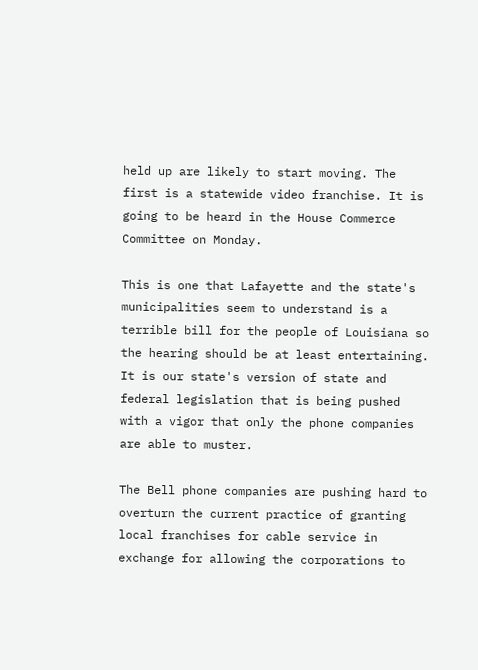held up are likely to start moving. The first is a statewide video franchise. It is going to be heard in the House Commerce Committee on Monday.

This is one that Lafayette and the state's municipalities seem to understand is a terrible bill for the people of Louisiana so the hearing should be at least entertaining. It is our state's version of state and federal legislation that is being pushed with a vigor that only the phone companies are able to muster.

The Bell phone companies are pushing hard to overturn the current practice of granting local franchises for cable service in exchange for allowing the corporations to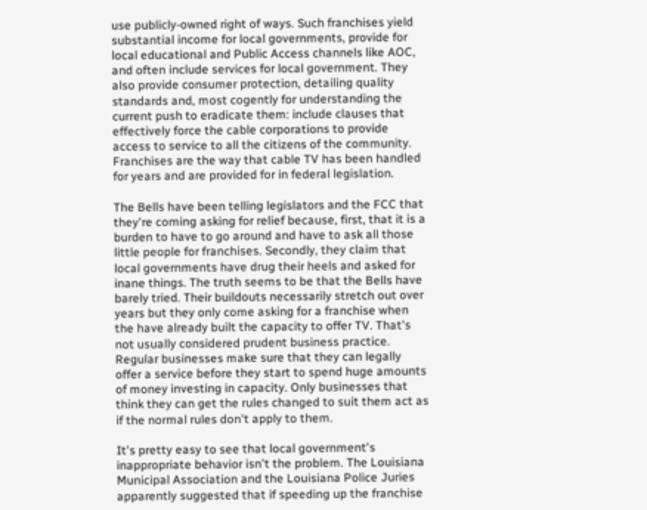use publicly-owned right of ways. Such franchises yield substantial income for local governments, provide for local educational and Public Access channels like AOC, and often include services for local government. They also provide consumer protection, detailing quality standards and, most cogently for understanding the current push to eradicate them: include clauses that effectively force the cable corporations to provide access to service to all the citizens of the community. Franchises are the way that cable TV has been handled for years and are provided for in federal legislation.

The Bells have been telling legislators and the FCC that they're coming asking for relief because, first, that it is a burden to have to go around and have to ask all those little people for franchises. Secondly, they claim that local governments have drug their heels and asked for inane things. The truth seems to be that the Bells have barely tried. Their buildouts necessarily stretch out over years but they only come asking for a franchise when the have already built the capacity to offer TV. That's not usually considered prudent business practice. Regular businesses make sure that they can legally offer a service before they start to spend huge amounts of money investing in capacity. Only businesses that think they can get the rules changed to suit them act as if the normal rules don't apply to them.

It's pretty easy to see that local government's inappropriate behavior isn't the problem. The Louisiana Municipal Association and the Louisiana Police Juries apparently suggested that if speeding up the franchise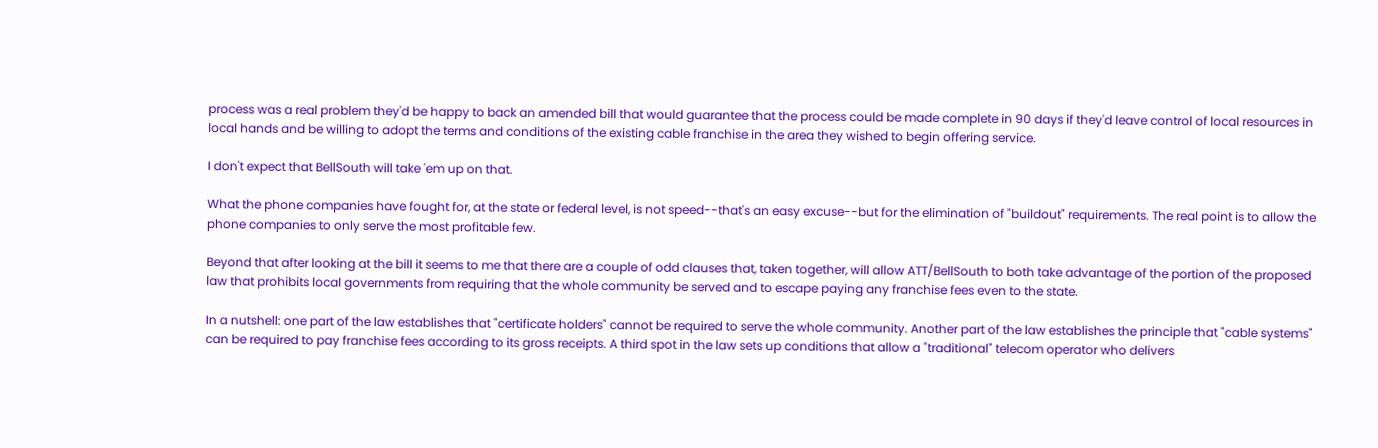process was a real problem they'd be happy to back an amended bill that would guarantee that the process could be made complete in 90 days if they'd leave control of local resources in local hands and be willing to adopt the terms and conditions of the existing cable franchise in the area they wished to begin offering service.

I don't expect that BellSouth will take 'em up on that.

What the phone companies have fought for, at the state or federal level, is not speed--that's an easy excuse--but for the elimination of "buildout" requirements. The real point is to allow the phone companies to only serve the most profitable few.

Beyond that after looking at the bill it seems to me that there are a couple of odd clauses that, taken together, will allow ATT/BellSouth to both take advantage of the portion of the proposed law that prohibits local governments from requiring that the whole community be served and to escape paying any franchise fees even to the state.

In a nutshell: one part of the law establishes that "certificate holders" cannot be required to serve the whole community. Another part of the law establishes the principle that "cable systems" can be required to pay franchise fees according to its gross receipts. A third spot in the law sets up conditions that allow a "traditional" telecom operator who delivers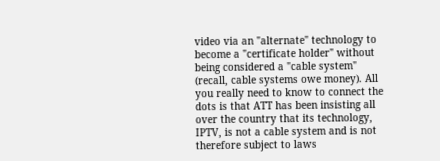video via an "alternate" technology to become a "certificate holder" without being considered a "cable system" (recall, cable systems owe money). All you really need to know to connect the dots is that ATT has been insisting all over the country that its technology, IPTV, is not a cable system and is not therefore subject to laws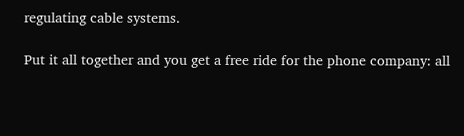regulating cable systems.

Put it all together and you get a free ride for the phone company: all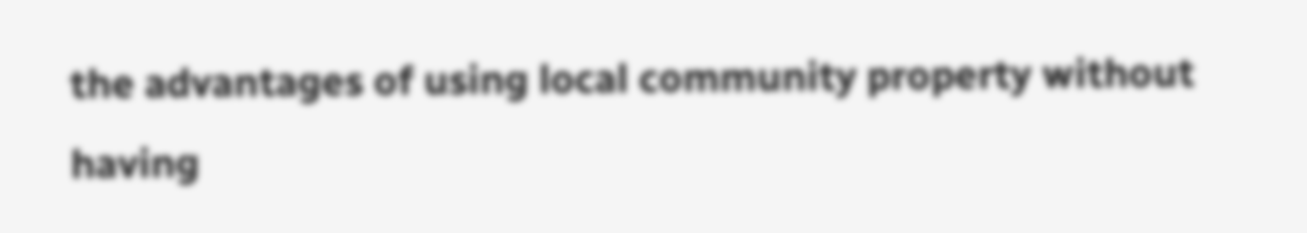the advantages of using local community property without having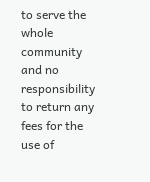to serve the whole community and no responsibility to return any fees for the use of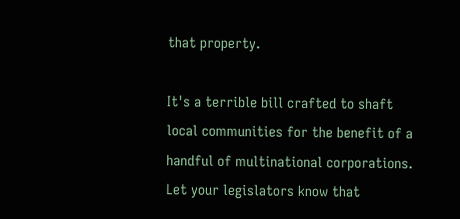that property.

It's a terrible bill crafted to shaft local communities for the benefit of a handful of multinational corporations. Let your legislators know that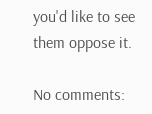you'd like to see them oppose it.

No comments: